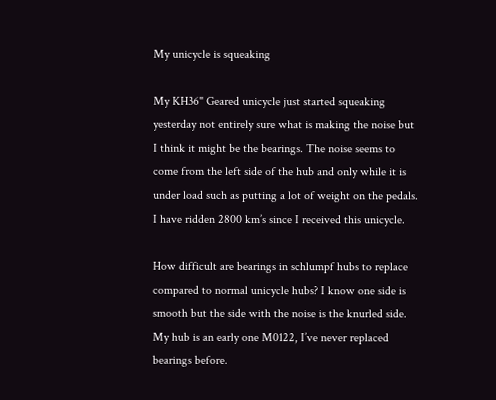My unicycle is squeaking

My KH36" Geared unicycle just started squeaking yesterday not entirely sure what is making the noise but I think it might be the bearings. The noise seems to come from the left side of the hub and only while it is under load such as putting a lot of weight on the pedals. I have ridden 2800 km’s since I received this unicycle.

How difficult are bearings in schlumpf hubs to replace compared to normal unicycle hubs? I know one side is smooth but the side with the noise is the knurled side. My hub is an early one M0122, I’ve never replaced bearings before.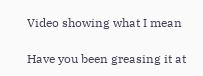Video showing what I mean

Have you been greasing it at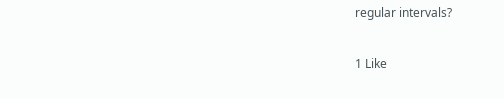regular intervals?

1 Like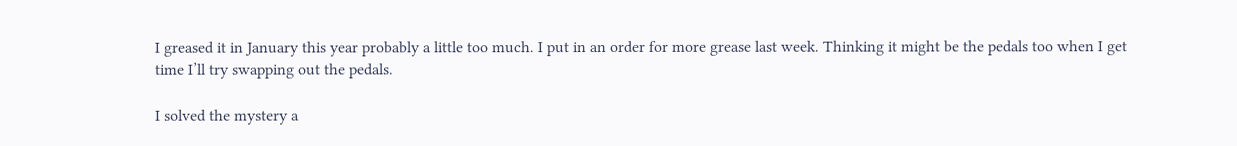I greased it in January this year probably a little too much. I put in an order for more grease last week. Thinking it might be the pedals too when I get time I’ll try swapping out the pedals.

I solved the mystery a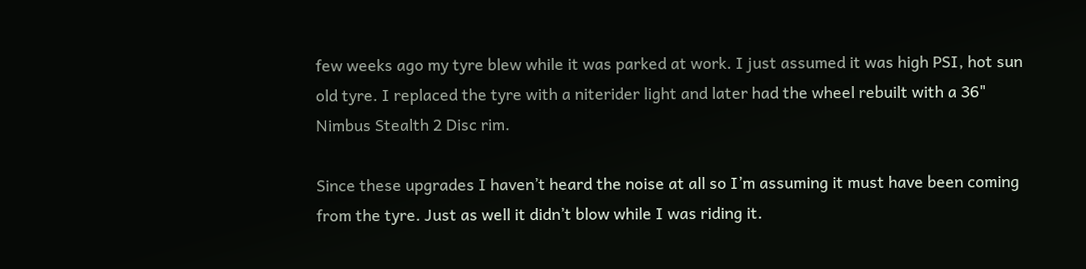few weeks ago my tyre blew while it was parked at work. I just assumed it was high PSI, hot sun old tyre. I replaced the tyre with a niterider light and later had the wheel rebuilt with a 36" Nimbus Stealth 2 Disc rim.

Since these upgrades I haven’t heard the noise at all so I’m assuming it must have been coming from the tyre. Just as well it didn’t blow while I was riding it.